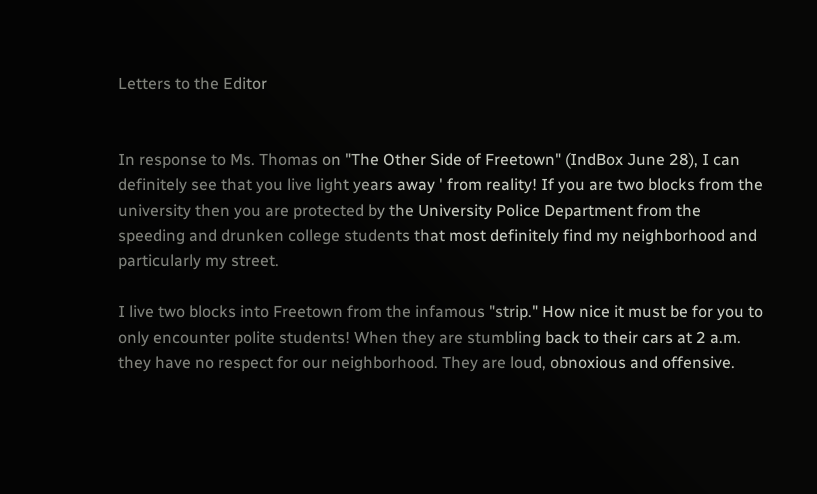Letters to the Editor


In response to Ms. Thomas on "The Other Side of Freetown" (IndBox June 28), I can definitely see that you live light years away ' from reality! If you are two blocks from the university then you are protected by the University Police Department from the speeding and drunken college students that most definitely find my neighborhood and particularly my street.

I live two blocks into Freetown from the infamous "strip." How nice it must be for you to only encounter polite students! When they are stumbling back to their cars at 2 a.m. they have no respect for our neighborhood. They are loud, obnoxious and offensive.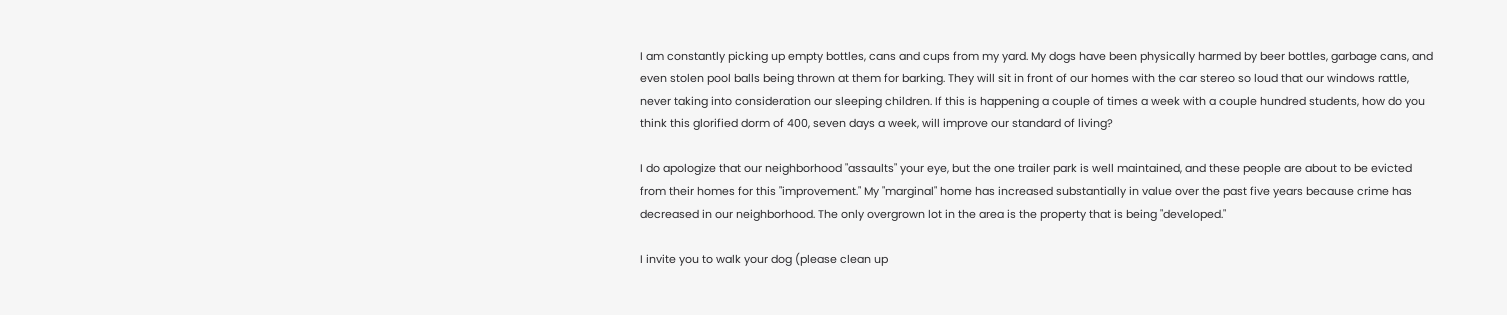I am constantly picking up empty bottles, cans and cups from my yard. My dogs have been physically harmed by beer bottles, garbage cans, and even stolen pool balls being thrown at them for barking. They will sit in front of our homes with the car stereo so loud that our windows rattle, never taking into consideration our sleeping children. If this is happening a couple of times a week with a couple hundred students, how do you think this glorified dorm of 400, seven days a week, will improve our standard of living?

I do apologize that our neighborhood "assaults" your eye, but the one trailer park is well maintained, and these people are about to be evicted from their homes for this "improvement." My "marginal" home has increased substantially in value over the past five years because crime has decreased in our neighborhood. The only overgrown lot in the area is the property that is being "developed."

I invite you to walk your dog (please clean up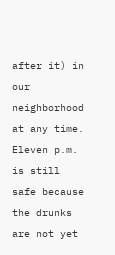after it) in our neighborhood at any time. Eleven p.m. is still safe because the drunks are not yet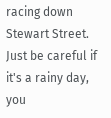racing down Stewart Street. Just be careful if it's a rainy day, you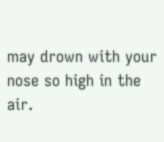may drown with your nose so high in the air.